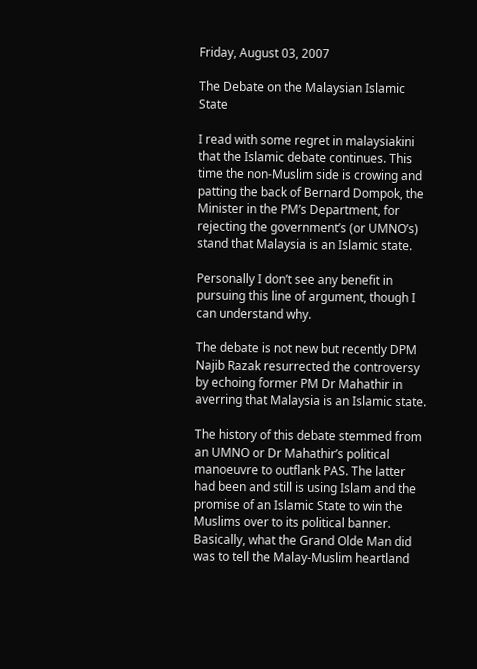Friday, August 03, 2007

The Debate on the Malaysian Islamic State

I read with some regret in malaysiakini that the Islamic debate continues. This time the non-Muslim side is crowing and patting the back of Bernard Dompok, the Minister in the PM’s Department, for rejecting the government’s (or UMNO’s) stand that Malaysia is an Islamic state.

Personally I don’t see any benefit in pursuing this line of argument, though I can understand why.

The debate is not new but recently DPM Najib Razak resurrected the controversy by echoing former PM Dr Mahathir in averring that Malaysia is an Islamic state.

The history of this debate stemmed from an UMNO or Dr Mahathir’s political manoeuvre to outflank PAS. The latter had been and still is using Islam and the promise of an Islamic State to win the Muslims over to its political banner. Basically, what the Grand Olde Man did was to tell the Malay-Muslim heartland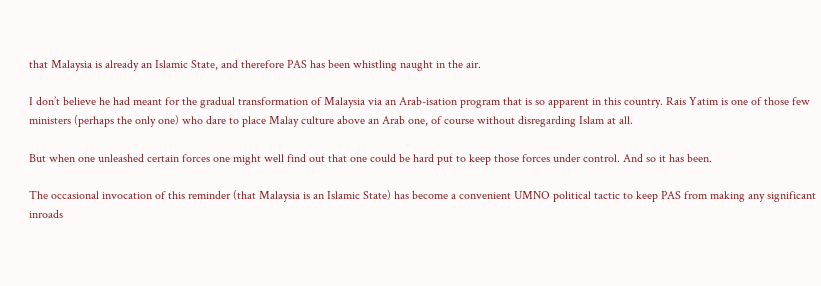that Malaysia is already an Islamic State, and therefore PAS has been whistling naught in the air.

I don’t believe he had meant for the gradual transformation of Malaysia via an Arab-isation program that is so apparent in this country. Rais Yatim is one of those few ministers (perhaps the only one) who dare to place Malay culture above an Arab one, of course without disregarding Islam at all.

But when one unleashed certain forces one might well find out that one could be hard put to keep those forces under control. And so it has been.

The occasional invocation of this reminder (that Malaysia is an Islamic State) has become a convenient UMNO political tactic to keep PAS from making any significant inroads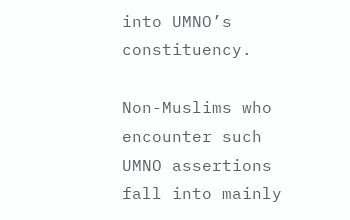into UMNO’s constituency.

Non-Muslims who encounter such UMNO assertions fall into mainly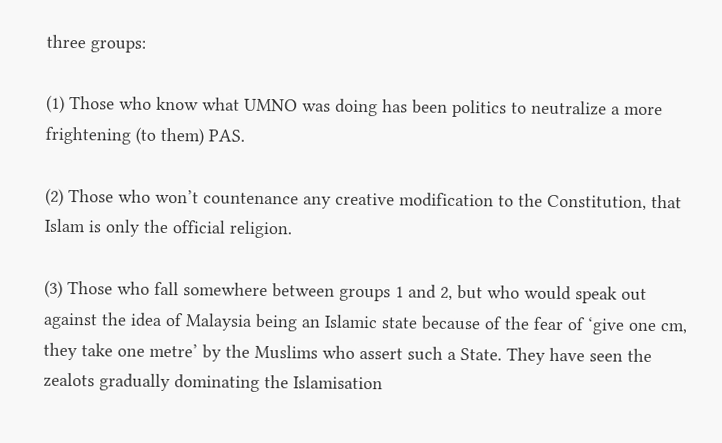three groups:

(1) Those who know what UMNO was doing has been politics to neutralize a more frightening (to them) PAS.

(2) Those who won’t countenance any creative modification to the Constitution, that Islam is only the official religion.

(3) Those who fall somewhere between groups 1 and 2, but who would speak out against the idea of Malaysia being an Islamic state because of the fear of ‘give one cm, they take one metre’ by the Muslims who assert such a State. They have seen the zealots gradually dominating the Islamisation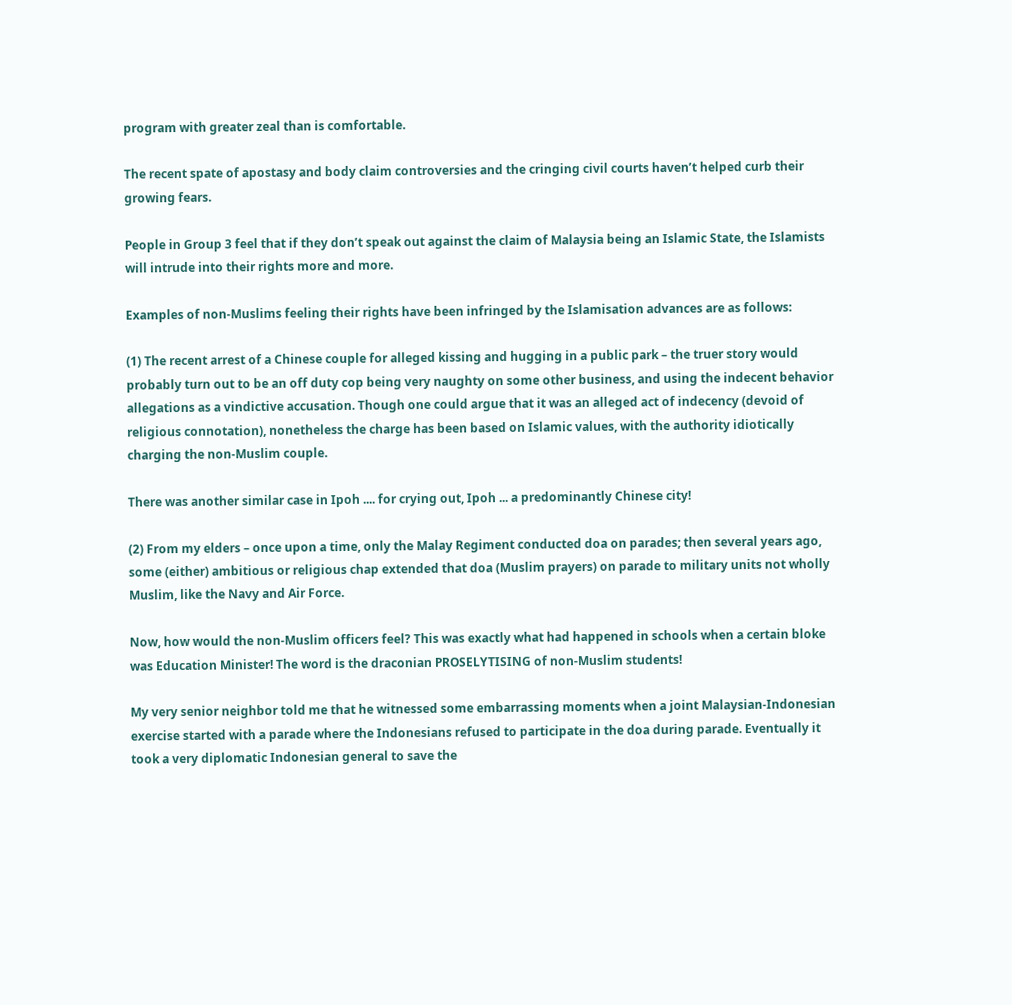program with greater zeal than is comfortable.

The recent spate of apostasy and body claim controversies and the cringing civil courts haven’t helped curb their growing fears.

People in Group 3 feel that if they don’t speak out against the claim of Malaysia being an Islamic State, the Islamists will intrude into their rights more and more.

Examples of non-Muslims feeling their rights have been infringed by the Islamisation advances are as follows:

(1) The recent arrest of a Chinese couple for alleged kissing and hugging in a public park – the truer story would probably turn out to be an off duty cop being very naughty on some other business, and using the indecent behavior allegations as a vindictive accusation. Though one could argue that it was an alleged act of indecency (devoid of religious connotation), nonetheless the charge has been based on Islamic values, with the authority idiotically charging the non-Muslim couple.

There was another similar case in Ipoh .... for crying out, Ipoh ... a predominantly Chinese city!

(2) From my elders – once upon a time, only the Malay Regiment conducted doa on parades; then several years ago, some (either) ambitious or religious chap extended that doa (Muslim prayers) on parade to military units not wholly Muslim, like the Navy and Air Force.

Now, how would the non-Muslim officers feel? This was exactly what had happened in schools when a certain bloke was Education Minister! The word is the draconian PROSELYTISING of non-Muslim students!

My very senior neighbor told me that he witnessed some embarrassing moments when a joint Malaysian-Indonesian exercise started with a parade where the Indonesians refused to participate in the doa during parade. Eventually it took a very diplomatic Indonesian general to save the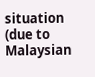situation (due to Malaysian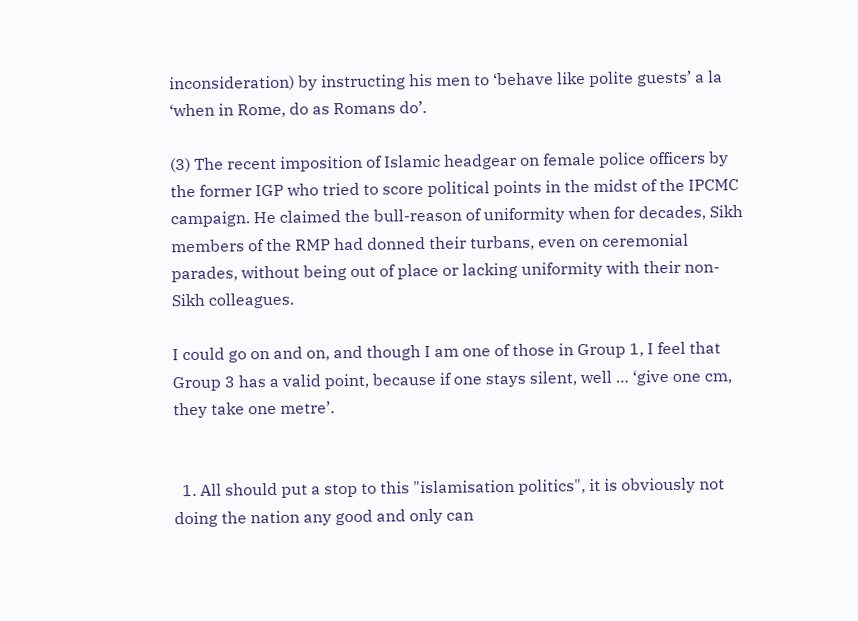inconsideration) by instructing his men to ‘behave like polite guests’ a la ‘when in Rome, do as Romans do’.

(3) The recent imposition of Islamic headgear on female police officers by the former IGP who tried to score political points in the midst of the IPCMC campaign. He claimed the bull-reason of uniformity when for decades, Sikh members of the RMP had donned their turbans, even on ceremonial parades, without being out of place or lacking uniformity with their non-Sikh colleagues.

I could go on and on, and though I am one of those in Group 1, I feel that Group 3 has a valid point, because if one stays silent, well … ‘give one cm, they take one metre’.


  1. All should put a stop to this "islamisation politics", it is obviously not doing the nation any good and only can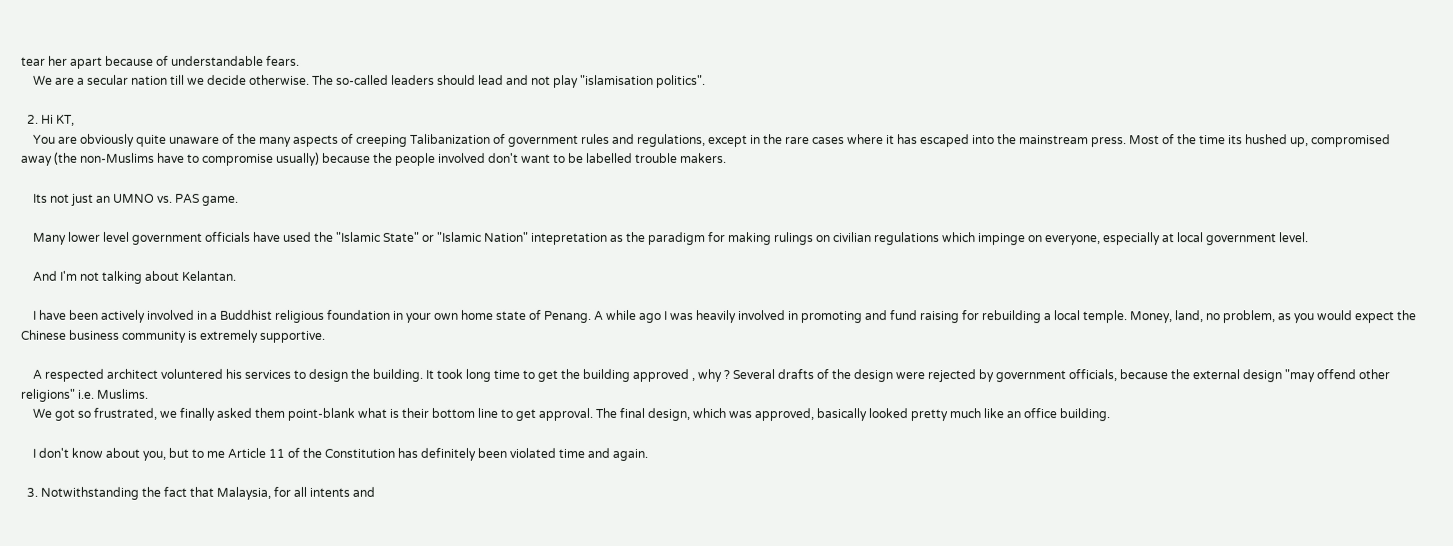tear her apart because of understandable fears.
    We are a secular nation till we decide otherwise. The so-called leaders should lead and not play "islamisation politics".

  2. Hi KT,
    You are obviously quite unaware of the many aspects of creeping Talibanization of government rules and regulations, except in the rare cases where it has escaped into the mainstream press. Most of the time its hushed up, compromised away (the non-Muslims have to compromise usually) because the people involved don't want to be labelled trouble makers.

    Its not just an UMNO vs. PAS game.

    Many lower level government officials have used the "Islamic State" or "Islamic Nation" intepretation as the paradigm for making rulings on civilian regulations which impinge on everyone, especially at local government level.

    And I'm not talking about Kelantan.

    I have been actively involved in a Buddhist religious foundation in your own home state of Penang. A while ago I was heavily involved in promoting and fund raising for rebuilding a local temple. Money, land, no problem, as you would expect the Chinese business community is extremely supportive.

    A respected architect voluntered his services to design the building. It took long time to get the building approved , why ? Several drafts of the design were rejected by government officials, because the external design "may offend other religions" i.e. Muslims.
    We got so frustrated, we finally asked them point-blank what is their bottom line to get approval. The final design, which was approved, basically looked pretty much like an office building.

    I don't know about you, but to me Article 11 of the Constitution has definitely been violated time and again.

  3. Notwithstanding the fact that Malaysia, for all intents and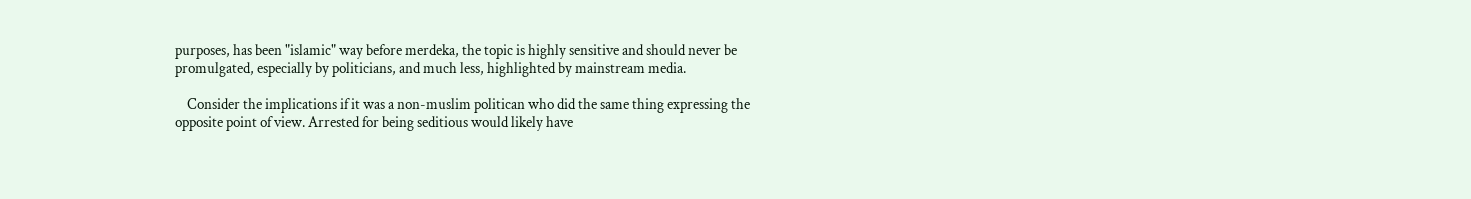purposes, has been "islamic" way before merdeka, the topic is highly sensitive and should never be promulgated, especially by politicians, and much less, highlighted by mainstream media.

    Consider the implications if it was a non-muslim politican who did the same thing expressing the opposite point of view. Arrested for being seditious would likely have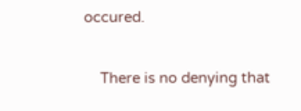occured.

    There is no denying that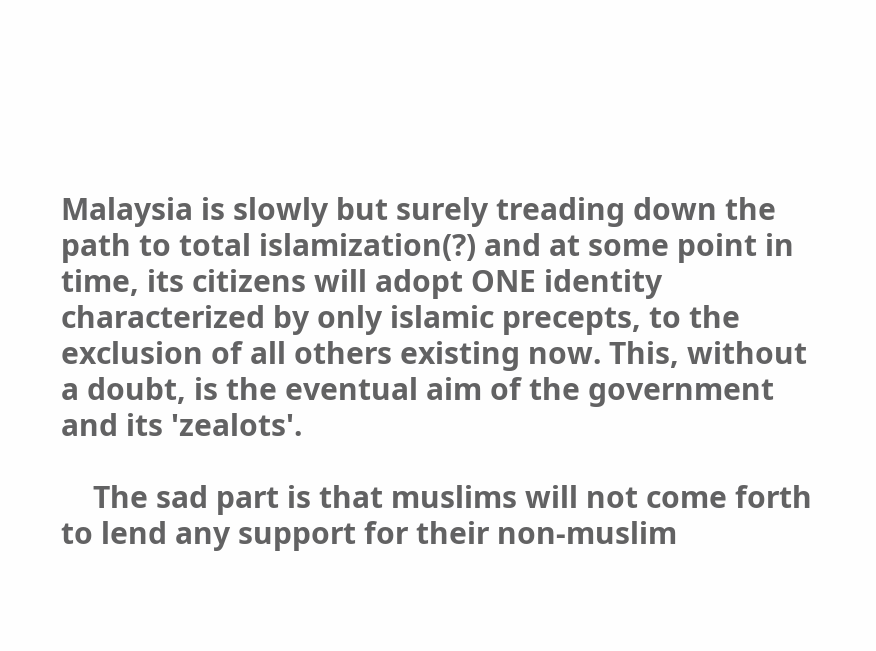Malaysia is slowly but surely treading down the path to total islamization(?) and at some point in time, its citizens will adopt ONE identity characterized by only islamic precepts, to the exclusion of all others existing now. This, without a doubt, is the eventual aim of the government and its 'zealots'.

    The sad part is that muslims will not come forth to lend any support for their non-muslim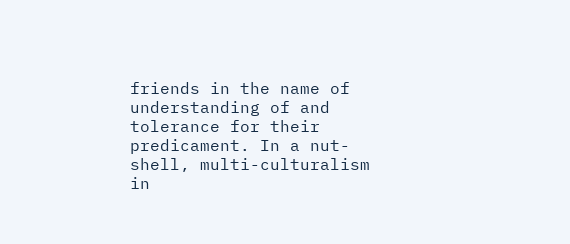friends in the name of understanding of and tolerance for their predicament. In a nut-shell, multi-culturalism in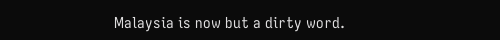Malaysia is now but a dirty word.